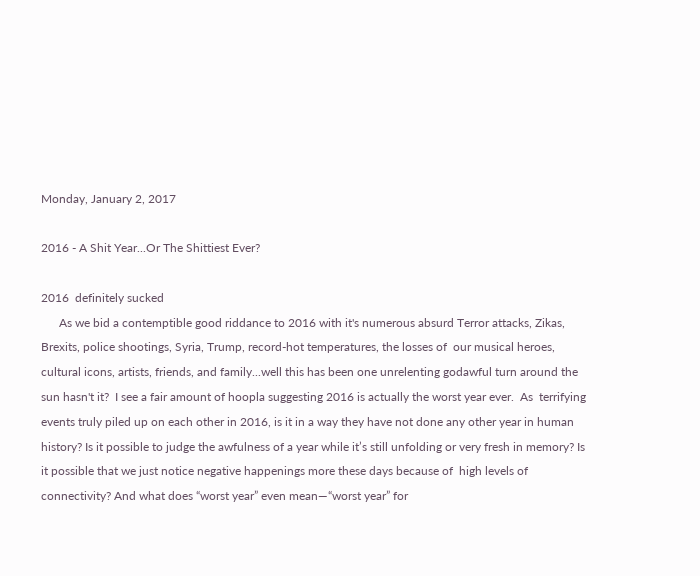Monday, January 2, 2017

2016 - A Shit Year...Or The Shittiest Ever?

2016  definitely sucked
      As we bid a contemptible good riddance to 2016 with it's numerous absurd Terror attacks, Zikas, Brexits, police shootings, Syria, Trump, record-hot temperatures, the losses of  our musical heroes, cultural icons, artists, friends, and family...well this has been one unrelenting godawful turn around the sun hasn't it?  I see a fair amount of hoopla suggesting 2016 is actually the worst year ever.  As  terrifying events truly piled up on each other in 2016, is it in a way they have not done any other year in human history? Is it possible to judge the awfulness of a year while it’s still unfolding or very fresh in memory? Is it possible that we just notice negative happenings more these days because of  high levels of connectivity? And what does “worst year” even mean—“worst year” for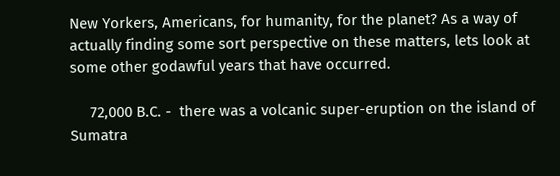New Yorkers, Americans, for humanity, for the planet? As a way of actually finding some sort perspective on these matters, lets look at some other godawful years that have occurred.

     72,000 B.C. -  there was a volcanic super-eruption on the island of Sumatra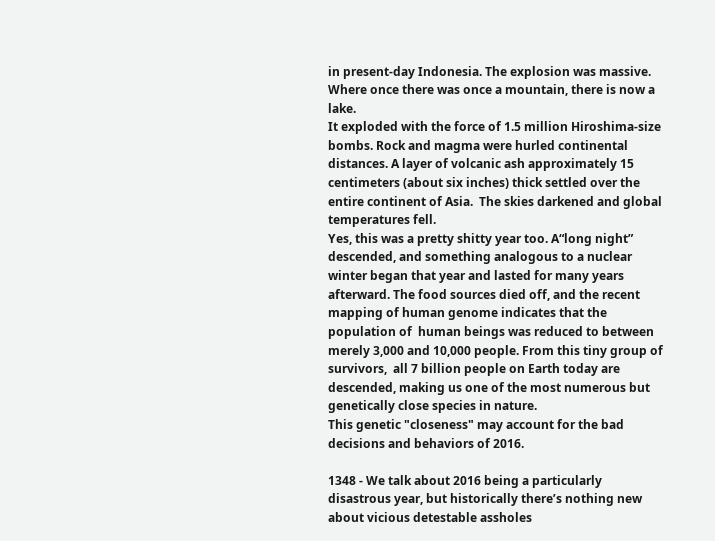in present-day Indonesia. The explosion was massive. Where once there was once a mountain, there is now a lake.
It exploded with the force of 1.5 million Hiroshima-size bombs. Rock and magma were hurled continental distances. A layer of volcanic ash approximately 15 centimeters (about six inches) thick settled over the entire continent of Asia.  The skies darkened and global temperatures fell.
Yes, this was a pretty shitty year too. A“long night” descended, and something analogous to a nuclear winter began that year and lasted for many years afterward. The food sources died off, and the recent mapping of human genome indicates that the population of  human beings was reduced to between merely 3,000 and 10,000 people. From this tiny group of survivors,  all 7 billion people on Earth today are descended, making us one of the most numerous but genetically close species in nature.
This genetic "closeness" may account for the bad decisions and behaviors of 2016.

1348 - We talk about 2016 being a particularly disastrous year, but historically there’s nothing new about vicious detestable assholes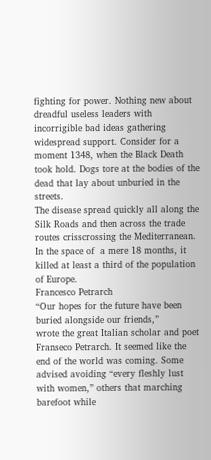fighting for power. Nothing new about  dreadful useless leaders with incorrigible bad ideas gathering widespread support. Consider for a moment 1348, when the Black Death took hold. Dogs tore at the bodies of the dead that lay about unburied in the streets.
The disease spread quickly all along the Silk Roads and then across the trade routes crisscrossing the Mediterranean. In the space of  a mere 18 months, it killed at least a third of the population of Europe.
Francesco Petrarch
“Our hopes for the future have been buried alongside our friends,”
wrote the great Italian scholar and poet Franseco Petrarch. It seemed like the end of the world was coming. Some advised avoiding “every fleshly lust with women,” others that marching barefoot while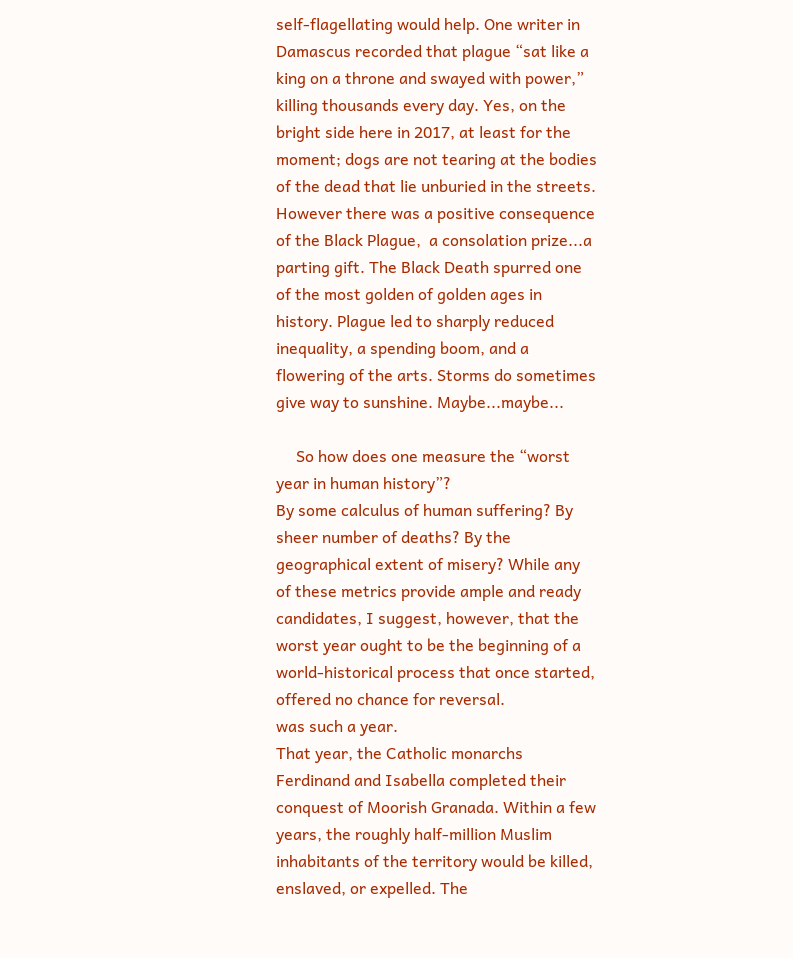self-flagellating would help. One writer in Damascus recorded that plague “sat like a king on a throne and swayed with power,” killing thousands every day. Yes, on the bright side here in 2017, at least for the moment; dogs are not tearing at the bodies of the dead that lie unburied in the streets.
However there was a positive consequence of the Black Plague,  a consolation prize...a parting gift. The Black Death spurred one of the most golden of golden ages in history. Plague led to sharply reduced inequality, a spending boom, and a flowering of the arts. Storms do sometimes give way to sunshine. Maybe...maybe...

     So how does one measure the “worst year in human history”?
By some calculus of human suffering? By sheer number of deaths? By the geographical extent of misery? While any of these metrics provide ample and ready candidates, I suggest, however, that the worst year ought to be the beginning of a world-historical process that once started, offered no chance for reversal.
was such a year.
That year, the Catholic monarchs Ferdinand and Isabella completed their conquest of Moorish Granada. Within a few years, the roughly half-million Muslim inhabitants of the territory would be killed, enslaved, or expelled. The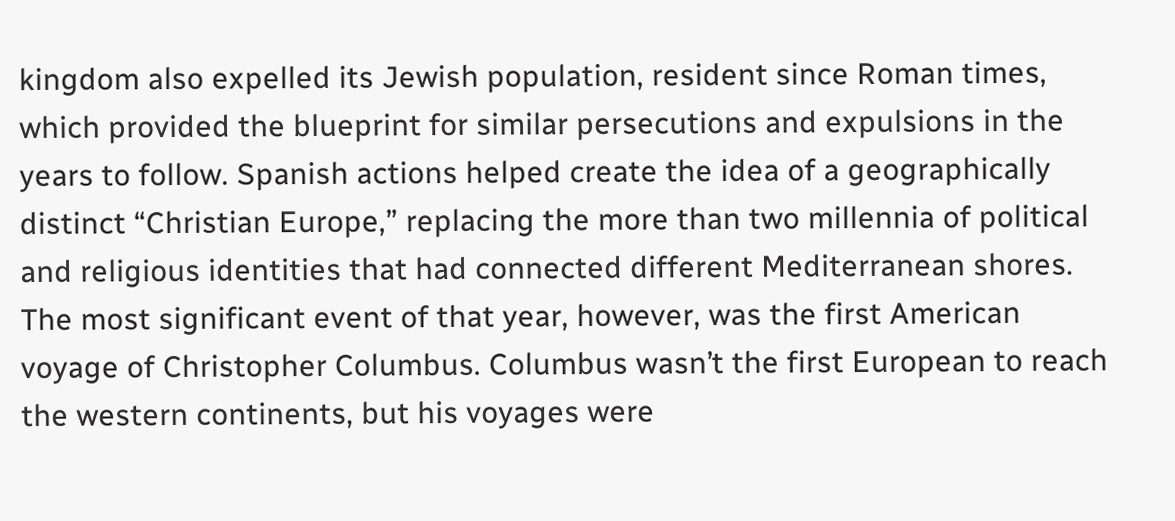kingdom also expelled its Jewish population, resident since Roman times, which provided the blueprint for similar persecutions and expulsions in the years to follow. Spanish actions helped create the idea of a geographically distinct “Christian Europe,” replacing the more than two millennia of political and religious identities that had connected different Mediterranean shores. The most significant event of that year, however, was the first American voyage of Christopher Columbus. Columbus wasn’t the first European to reach the western continents, but his voyages were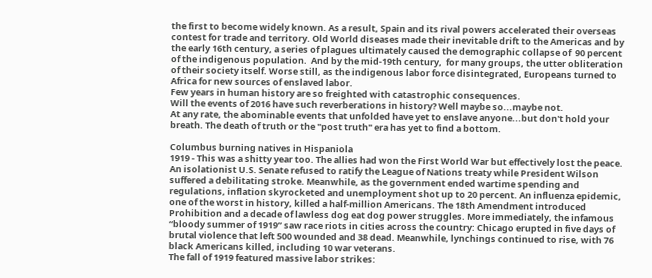the first to become widely known. As a result, Spain and its rival powers accelerated their overseas contest for trade and territory. Old World diseases made their inevitable drift to the Americas and by the early 16th century, a series of plagues ultimately caused the demographic collapse of  90 percent of the indigenous population.  And by the mid-19th century,  for many groups, the utter obliteration of their society itself. Worse still, as the indigenous labor force disintegrated, Europeans turned to Africa for new sources of enslaved labor.
Few years in human history are so freighted with catastrophic consequences.
Will the events of 2016 have such reverberations in history? Well maybe so...maybe not.
At any rate, the abominable events that unfolded have yet to enslave anyone...but don't hold your breath. The death of truth or the "post truth" era has yet to find a bottom.

Columbus burning natives in Hispaniola
1919 - This was a shitty year too. The allies had won the First World War but effectively lost the peace. An isolationist U.S. Senate refused to ratify the League of Nations treaty while President Wilson suffered a debilitating stroke. Meanwhile, as the government ended wartime spending and regulations, inflation skyrocketed and unemployment shot up to 20 percent. An influenza epidemic, one of the worst in history, killed a half-million Americans. The 18th Amendment introduced Prohibition and a decade of lawless dog eat dog power struggles. More immediately, the infamous “bloody summer of 1919” saw race riots in cities across the country: Chicago erupted in five days of brutal violence that left 500 wounded and 38 dead. Meanwhile, lynchings continued to rise, with 76 black Americans killed, including 10 war veterans.
The fall of 1919 featured massive labor strikes: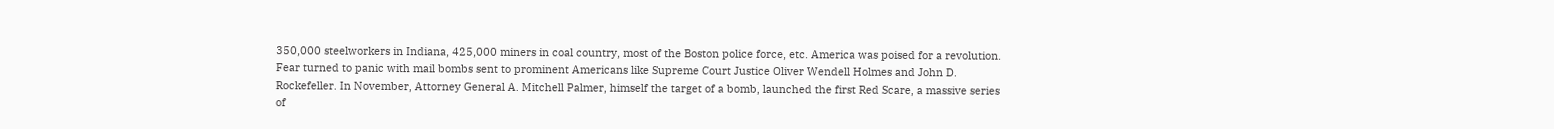350,000 steelworkers in Indiana, 425,000 miners in coal country, most of the Boston police force, etc. America was poised for a revolution. Fear turned to panic with mail bombs sent to prominent Americans like Supreme Court Justice Oliver Wendell Holmes and John D. Rockefeller. In November, Attorney General A. Mitchell Palmer, himself the target of a bomb, launched the first Red Scare, a massive series of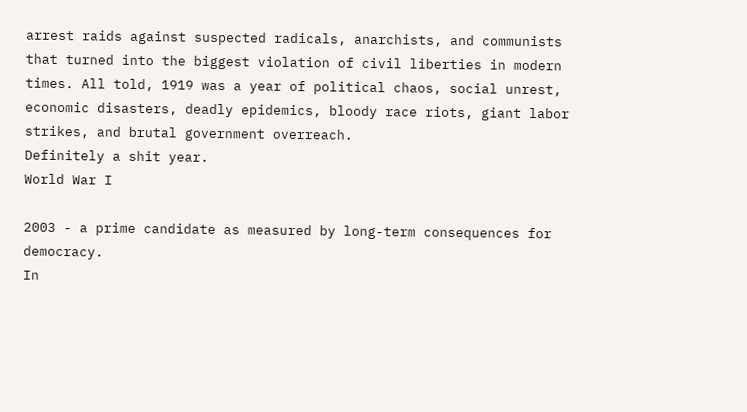arrest raids against suspected radicals, anarchists, and communists that turned into the biggest violation of civil liberties in modern times. All told, 1919 was a year of political chaos, social unrest, economic disasters, deadly epidemics, bloody race riots, giant labor strikes, and brutal government overreach.
Definitely a shit year.
World War I

2003 - a prime candidate as measured by long-term consequences for democracy.
In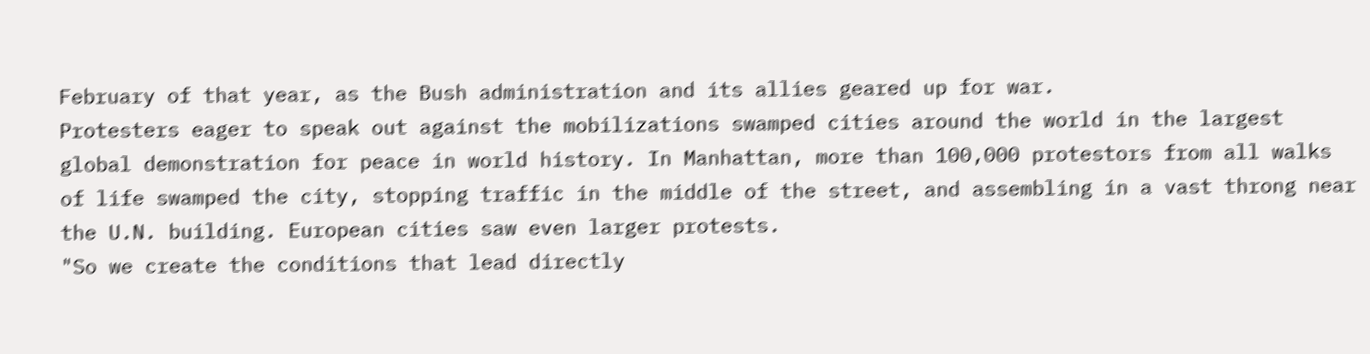February of that year, as the Bush administration and its allies geared up for war.
Protesters eager to speak out against the mobilizations swamped cities around the world in the largest global demonstration for peace in world history. In Manhattan, more than 100,000 protestors from all walks of life swamped the city, stopping traffic in the middle of the street, and assembling in a vast throng near the U.N. building. European cities saw even larger protests.
"So we create the conditions that lead directly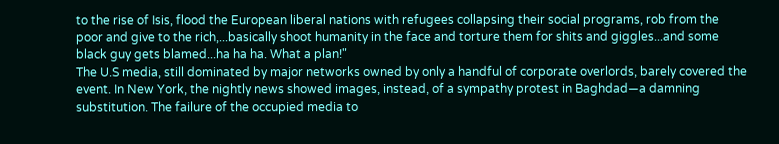to the rise of Isis, flood the European liberal nations with refugees collapsing their social programs, rob from the poor and give to the rich,...basically shoot humanity in the face and torture them for shits and giggles...and some black guy gets blamed...ha ha ha. What a plan!"
The U.S media, still dominated by major networks owned by only a handful of corporate overlords, barely covered the event. In New York, the nightly news showed images, instead, of a sympathy protest in Baghdad—a damning substitution. The failure of the occupied media to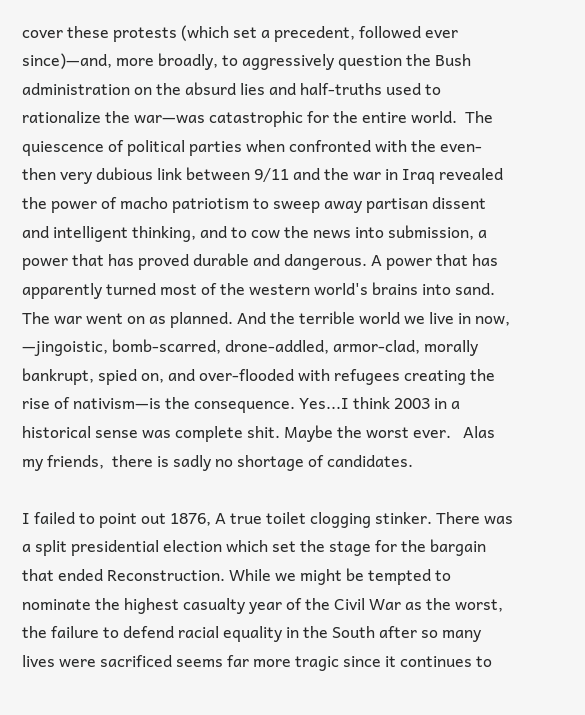cover these protests (which set a precedent, followed ever since)—and, more broadly, to aggressively question the Bush administration on the absurd lies and half-truths used to rationalize the war—was catastrophic for the entire world.  The quiescence of political parties when confronted with the even-then very dubious link between 9/11 and the war in Iraq revealed the power of macho patriotism to sweep away partisan dissent and intelligent thinking, and to cow the news into submission, a power that has proved durable and dangerous. A power that has apparently turned most of the western world's brains into sand. The war went on as planned. And the terrible world we live in now, —jingoistic, bomb-scarred, drone-addled, armor-clad, morally bankrupt, spied on, and over-flooded with refugees creating the rise of nativism—is the consequence. Yes...I think 2003 in a historical sense was complete shit. Maybe the worst ever.   Alas my friends,  there is sadly no shortage of candidates.

I failed to point out 1876, A true toilet clogging stinker. There was a split presidential election which set the stage for the bargain that ended Reconstruction. While we might be tempted to nominate the highest casualty year of the Civil War as the worst, the failure to defend racial equality in the South after so many lives were sacrificed seems far more tragic since it continues to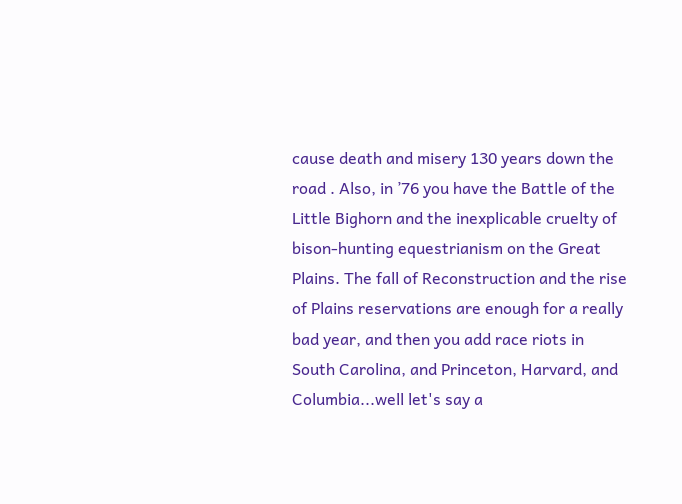cause death and misery 130 years down the road . Also, in ’76 you have the Battle of the Little Bighorn and the inexplicable cruelty of bison-hunting equestrianism on the Great Plains. The fall of Reconstruction and the rise of Plains reservations are enough for a really bad year, and then you add race riots in South Carolina, and Princeton, Harvard, and Columbia...well let's say a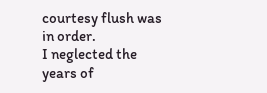courtesy flush was in order.
I neglected the years of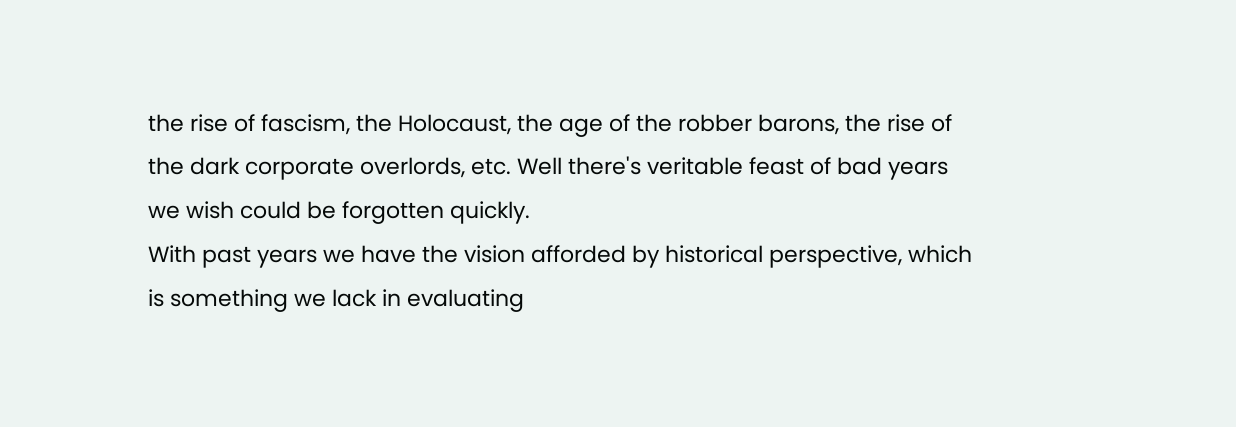the rise of fascism, the Holocaust, the age of the robber barons, the rise of the dark corporate overlords, etc. Well there's veritable feast of bad years we wish could be forgotten quickly.
With past years we have the vision afforded by historical perspective, which is something we lack in evaluating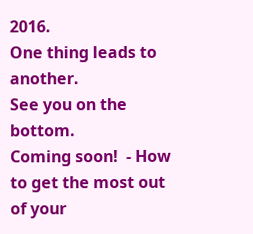2016.
One thing leads to another.
See you on the bottom.
Coming soon!  - How to get the most out of your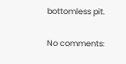bottomless pit.

No comments: